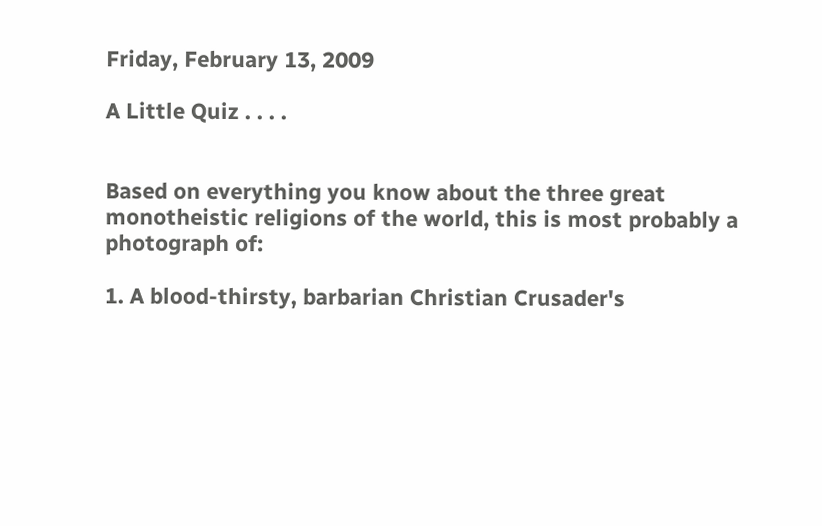Friday, February 13, 2009

A Little Quiz . . . .


Based on everything you know about the three great monotheistic religions of the world, this is most probably a photograph of:

1. A blood-thirsty, barbarian Christian Crusader's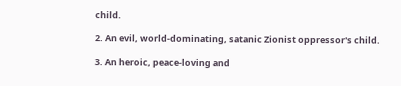child.

2. An evil, world-dominating, satanic Zionist oppressor's child.

3. An heroic, peace-loving and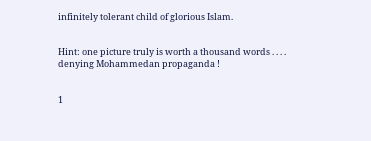infinitely tolerant child of glorious Islam.


Hint: one picture truly is worth a thousand words . . . . denying Mohammedan propaganda !


1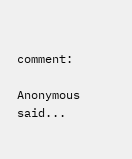comment:

Anonymous said...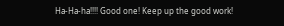Ha-Ha-ha!!!! Good one! Keep up the good work!